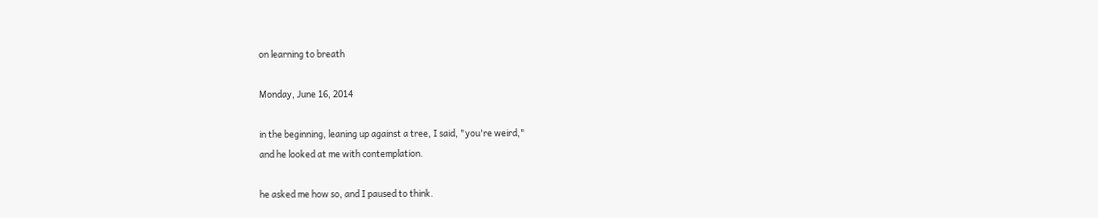on learning to breath

Monday, June 16, 2014

in the beginning, leaning up against a tree, I said, "you're weird,"
and he looked at me with contemplation.

he asked me how so, and I paused to think.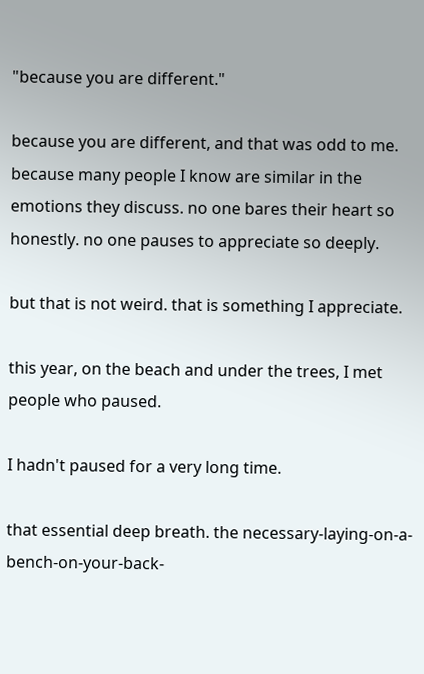"because you are different."

because you are different, and that was odd to me. because many people I know are similar in the emotions they discuss. no one bares their heart so honestly. no one pauses to appreciate so deeply.

but that is not weird. that is something I appreciate.

this year, on the beach and under the trees, I met people who paused.

I hadn't paused for a very long time.

that essential deep breath. the necessary-laying-on-a-bench-on-your-back-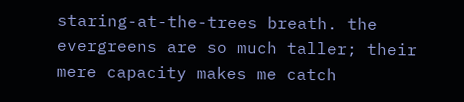staring-at-the-trees breath. the evergreens are so much taller; their mere capacity makes me catch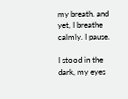my breath. and yet, I breathe calmly. I pause.

I stood in the dark, my eyes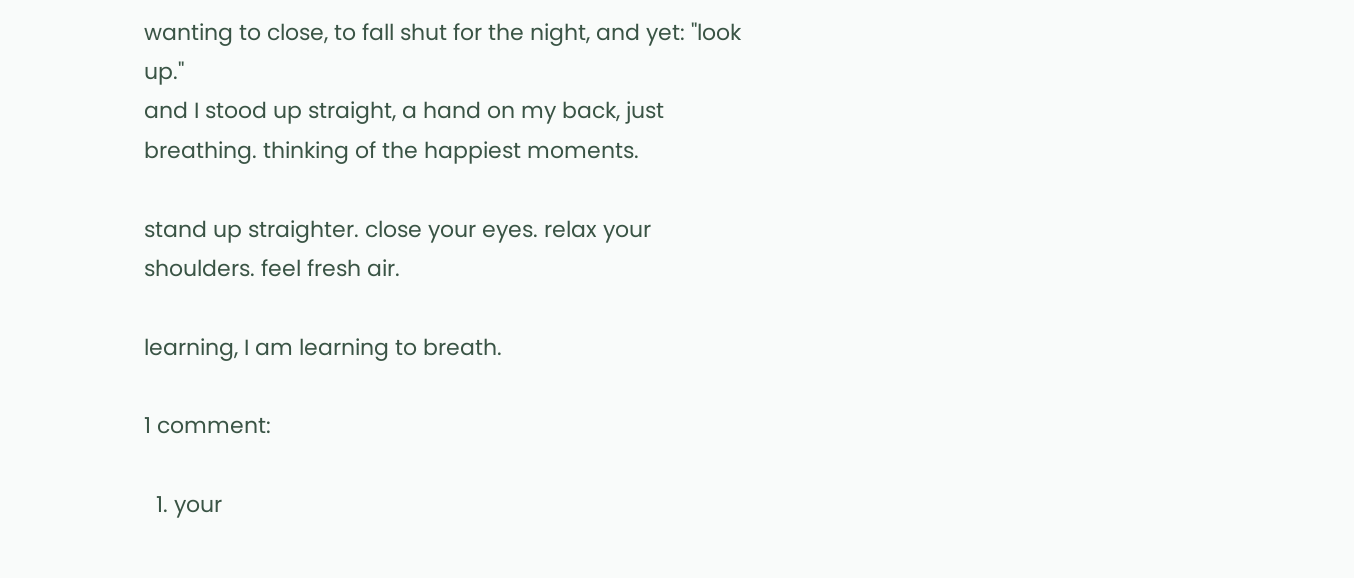wanting to close, to fall shut for the night, and yet: "look up."
and I stood up straight, a hand on my back, just breathing. thinking of the happiest moments.

stand up straighter. close your eyes. relax your shoulders. feel fresh air.

learning, I am learning to breath.

1 comment:

  1. your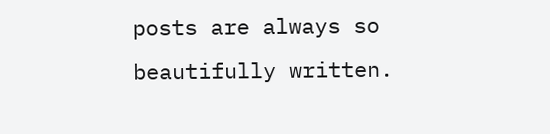posts are always so beautifully written.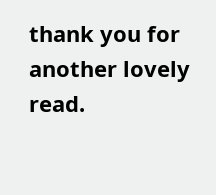thank you for another lovely read.